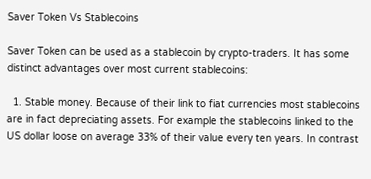Saver Token Vs Stablecoins

Saver Token can be used as a stablecoin by crypto-traders. It has some distinct advantages over most current stablecoins:

  1. Stable money. Because of their link to fiat currencies most stablecoins are in fact depreciating assets. For example the stablecoins linked to the US dollar loose on average 33% of their value every ten years. In contrast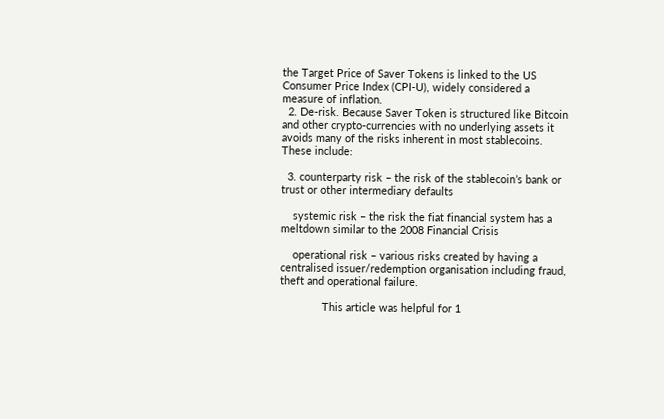the Target Price of Saver Tokens is linked to the US Consumer Price Index (CPI-U), widely considered a measure of inflation.
  2. De-risk. Because Saver Token is structured like Bitcoin and other crypto-currencies with no underlying assets it avoids many of the risks inherent in most stablecoins. These include:

  3. counterparty risk – the risk of the stablecoin’s bank or trust or other intermediary defaults

    systemic risk – the risk the fiat financial system has a meltdown similar to the 2008 Financial Crisis

    operational risk – various risks created by having a centralised issuer/redemption organisation including fraud, theft and operational failure.

              This article was helpful for 1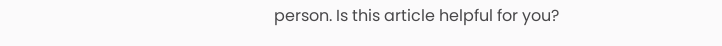person. Is this article helpful for you?